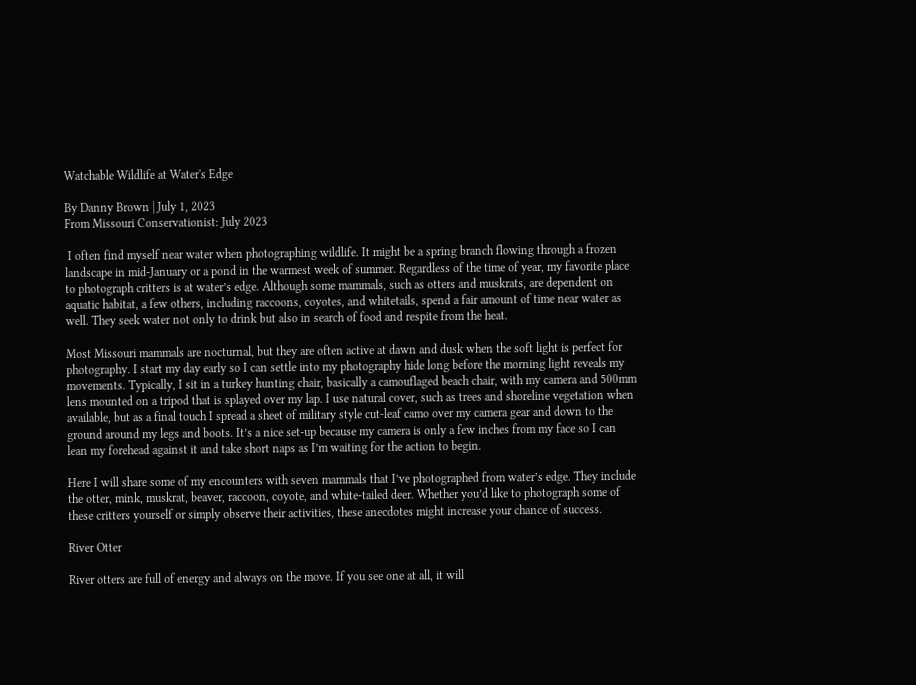Watchable Wildlife at Water's Edge

By Danny Brown | July 1, 2023
From Missouri Conservationist: July 2023

 I often find myself near water when photographing wildlife. It might be a spring branch flowing through a frozen landscape in mid-January or a pond in the warmest week of summer. Regardless of the time of year, my favorite place to photograph critters is at water’s edge. Although some mammals, such as otters and muskrats, are dependent on aquatic habitat, a few others, including raccoons, coyotes, and whitetails, spend a fair amount of time near water as well. They seek water not only to drink but also in search of food and respite from the heat.

Most Missouri mammals are nocturnal, but they are often active at dawn and dusk when the soft light is perfect for photography. I start my day early so I can settle into my photography hide long before the morning light reveals my movements. Typically, I sit in a turkey hunting chair, basically a camouflaged beach chair, with my camera and 500mm lens mounted on a tripod that is splayed over my lap. I use natural cover, such as trees and shoreline vegetation when available, but as a final touch I spread a sheet of military style cut-leaf camo over my camera gear and down to the ground around my legs and boots. It’s a nice set-up because my camera is only a few inches from my face so I can lean my forehead against it and take short naps as I’m waiting for the action to begin.

Here I will share some of my encounters with seven mammals that I’ve photographed from water’s edge. They include the otter, mink, muskrat, beaver, raccoon, coyote, and white-tailed deer. Whether you’d like to photograph some of these critters yourself or simply observe their activities, these anecdotes might increase your chance of success.

River Otter

River otters are full of energy and always on the move. If you see one at all, it will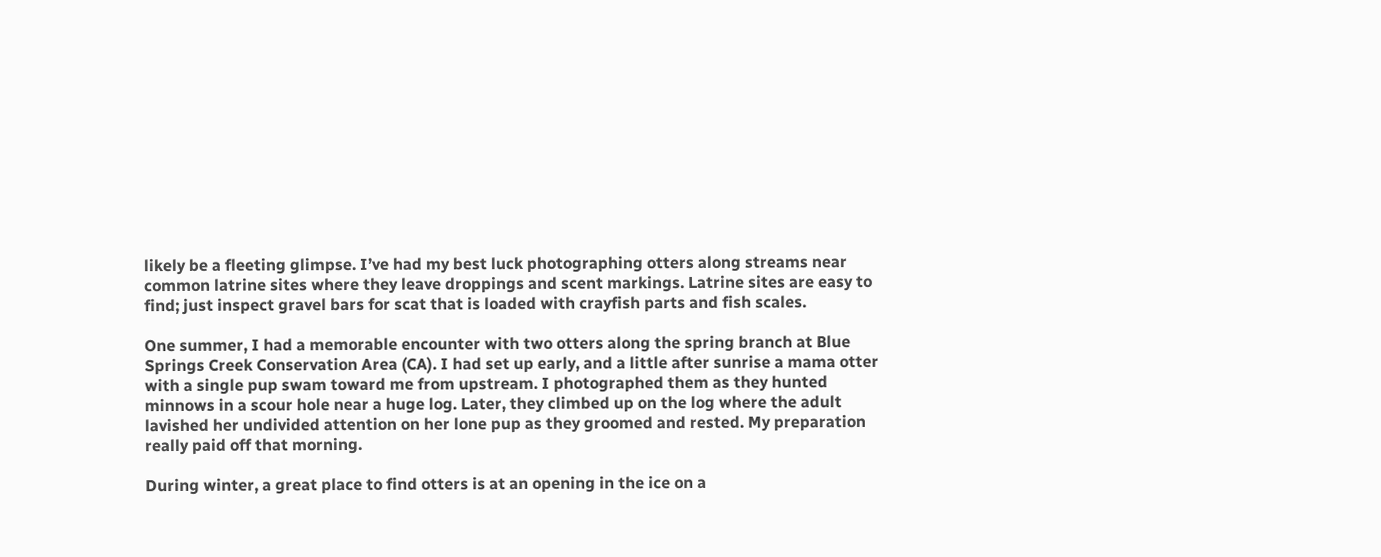likely be a fleeting glimpse. I’ve had my best luck photographing otters along streams near common latrine sites where they leave droppings and scent markings. Latrine sites are easy to find; just inspect gravel bars for scat that is loaded with crayfish parts and fish scales.

One summer, I had a memorable encounter with two otters along the spring branch at Blue Springs Creek Conservation Area (CA). I had set up early, and a little after sunrise a mama otter with a single pup swam toward me from upstream. I photographed them as they hunted minnows in a scour hole near a huge log. Later, they climbed up on the log where the adult lavished her undivided attention on her lone pup as they groomed and rested. My preparation really paid off that morning.

During winter, a great place to find otters is at an opening in the ice on a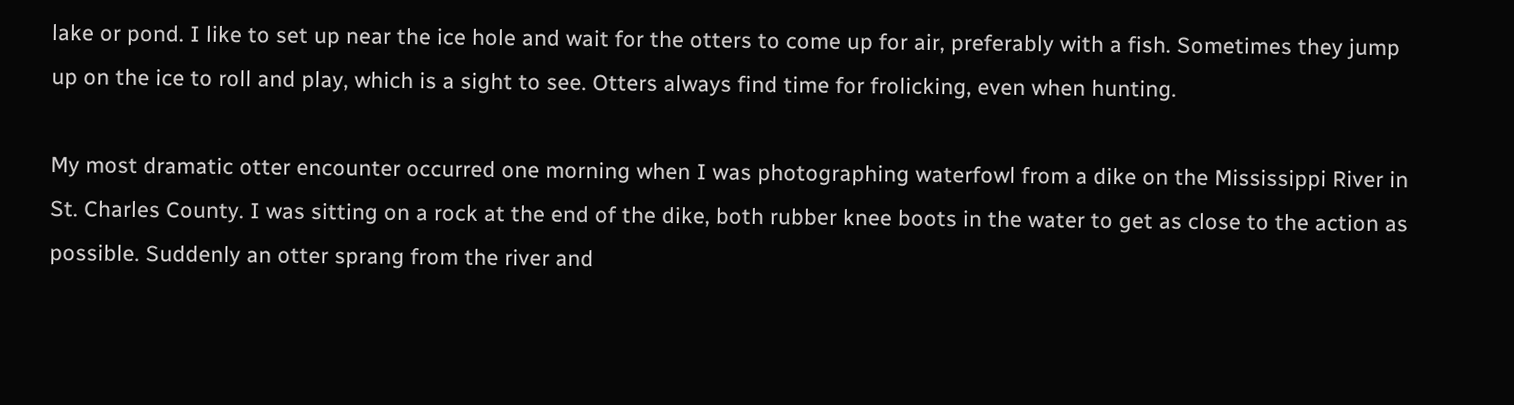lake or pond. I like to set up near the ice hole and wait for the otters to come up for air, preferably with a fish. Sometimes they jump up on the ice to roll and play, which is a sight to see. Otters always find time for frolicking, even when hunting.

My most dramatic otter encounter occurred one morning when I was photographing waterfowl from a dike on the Mississippi River in St. Charles County. I was sitting on a rock at the end of the dike, both rubber knee boots in the water to get as close to the action as possible. Suddenly an otter sprang from the river and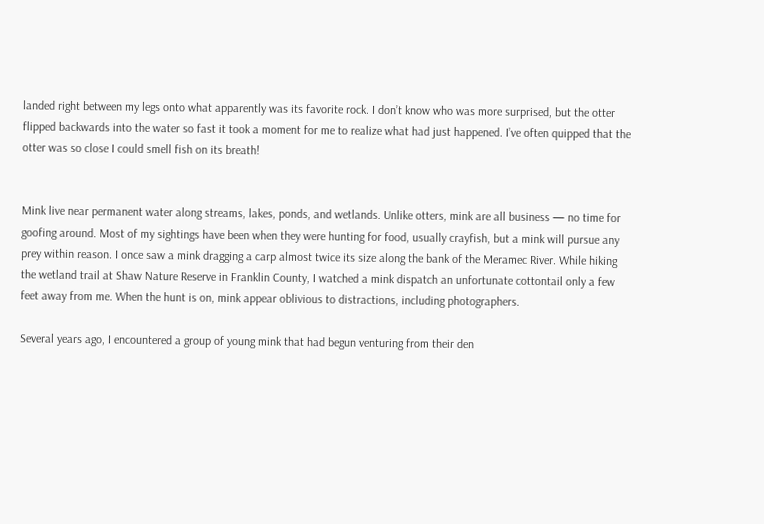landed right between my legs onto what apparently was its favorite rock. I don’t know who was more surprised, but the otter flipped backwards into the water so fast it took a moment for me to realize what had just happened. I’ve often quipped that the otter was so close I could smell fish on its breath!


Mink live near permanent water along streams, lakes, ponds, and wetlands. Unlike otters, mink are all business — no time for goofing around. Most of my sightings have been when they were hunting for food, usually crayfish, but a mink will pursue any prey within reason. I once saw a mink dragging a carp almost twice its size along the bank of the Meramec River. While hiking the wetland trail at Shaw Nature Reserve in Franklin County, I watched a mink dispatch an unfortunate cottontail only a few feet away from me. When the hunt is on, mink appear oblivious to distractions, including photographers.

Several years ago, I encountered a group of young mink that had begun venturing from their den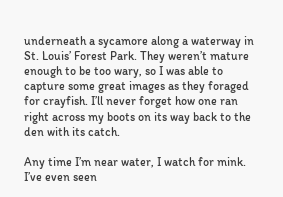underneath a sycamore along a waterway in St. Louis’ Forest Park. They weren’t mature enough to be too wary, so I was able to capture some great images as they foraged for crayfish. I’ll never forget how one ran right across my boots on its way back to the den with its catch.

Any time I’m near water, I watch for mink. I’ve even seen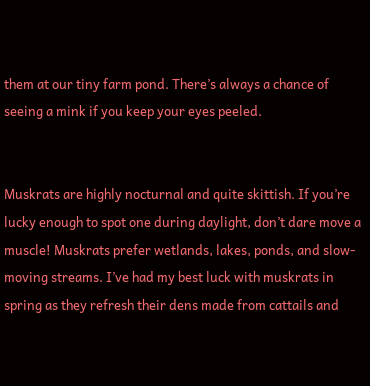them at our tiny farm pond. There’s always a chance of seeing a mink if you keep your eyes peeled.


Muskrats are highly nocturnal and quite skittish. If you’re lucky enough to spot one during daylight, don’t dare move a muscle! Muskrats prefer wetlands, lakes, ponds, and slow-moving streams. I’ve had my best luck with muskrats in spring as they refresh their dens made from cattails and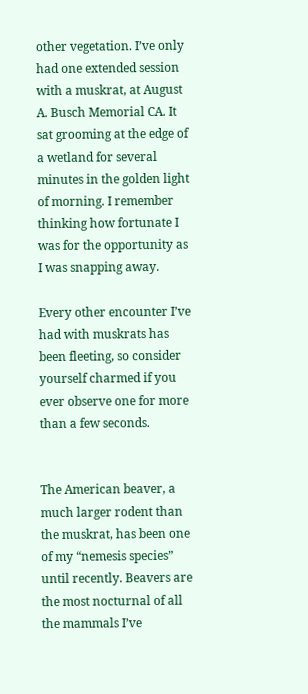other vegetation. I’ve only had one extended session with a muskrat, at August A. Busch Memorial CA. It sat grooming at the edge of a wetland for several minutes in the golden light of morning. I remember thinking how fortunate I was for the opportunity as I was snapping away.

Every other encounter I’ve had with muskrats has been fleeting, so consider yourself charmed if you ever observe one for more than a few seconds.


The American beaver, a much larger rodent than the muskrat, has been one of my “nemesis species” until recently. Beavers are the most nocturnal of all the mammals I’ve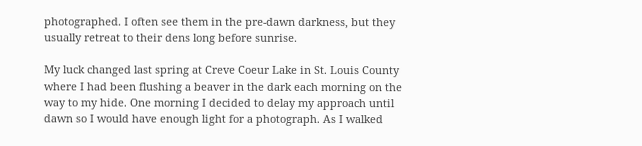photographed. I often see them in the pre-dawn darkness, but they usually retreat to their dens long before sunrise.

My luck changed last spring at Creve Coeur Lake in St. Louis County where I had been flushing a beaver in the dark each morning on the way to my hide. One morning I decided to delay my approach until dawn so I would have enough light for a photograph. As I walked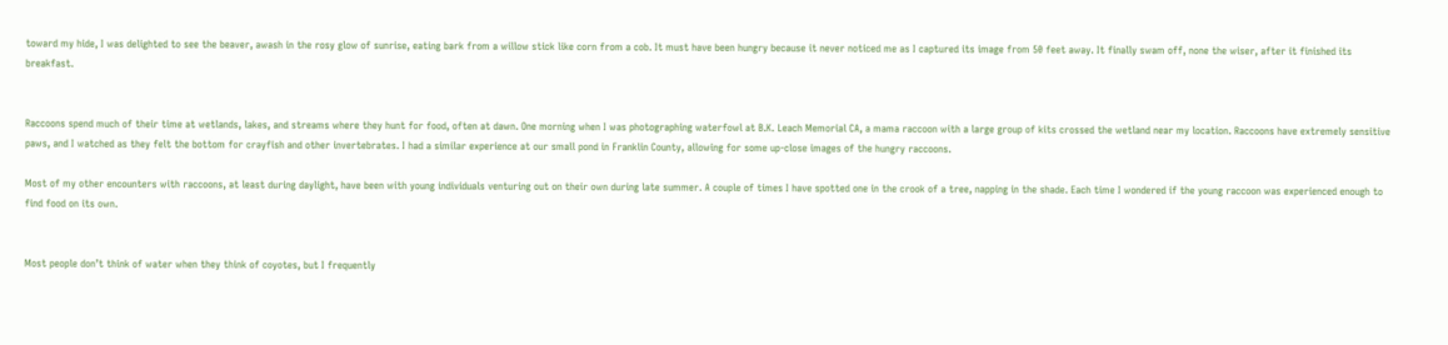toward my hide, I was delighted to see the beaver, awash in the rosy glow of sunrise, eating bark from a willow stick like corn from a cob. It must have been hungry because it never noticed me as I captured its image from 50 feet away. It finally swam off, none the wiser, after it finished its breakfast.


Raccoons spend much of their time at wetlands, lakes, and streams where they hunt for food, often at dawn. One morning when I was photographing waterfowl at B.K. Leach Memorial CA, a mama raccoon with a large group of kits crossed the wetland near my location. Raccoons have extremely sensitive paws, and I watched as they felt the bottom for crayfish and other invertebrates. I had a similar experience at our small pond in Franklin County, allowing for some up-close images of the hungry raccoons.

Most of my other encounters with raccoons, at least during daylight, have been with young individuals venturing out on their own during late summer. A couple of times I have spotted one in the crook of a tree, napping in the shade. Each time I wondered if the young raccoon was experienced enough to find food on its own.


Most people don’t think of water when they think of coyotes, but I frequently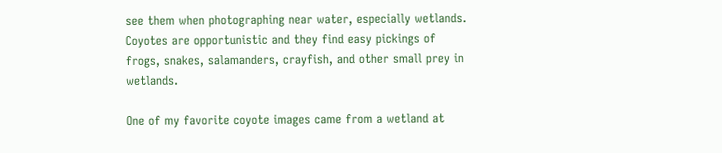see them when photographing near water, especially wetlands. Coyotes are opportunistic and they find easy pickings of frogs, snakes, salamanders, crayfish, and other small prey in wetlands.

One of my favorite coyote images came from a wetland at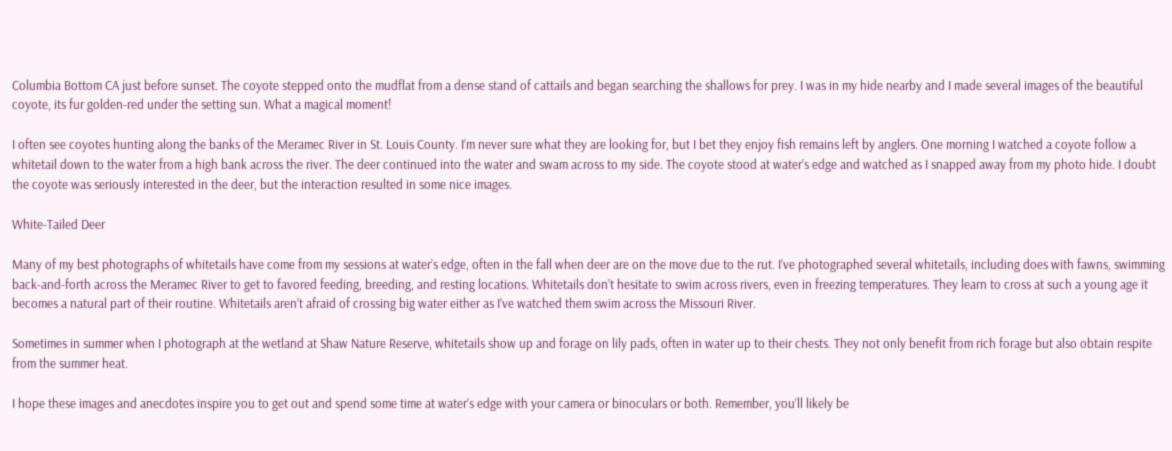Columbia Bottom CA just before sunset. The coyote stepped onto the mudflat from a dense stand of cattails and began searching the shallows for prey. I was in my hide nearby and I made several images of the beautiful coyote, its fur golden-red under the setting sun. What a magical moment!

I often see coyotes hunting along the banks of the Meramec River in St. Louis County. I’m never sure what they are looking for, but I bet they enjoy fish remains left by anglers. One morning I watched a coyote follow a whitetail down to the water from a high bank across the river. The deer continued into the water and swam across to my side. The coyote stood at water’s edge and watched as I snapped away from my photo hide. I doubt the coyote was seriously interested in the deer, but the interaction resulted in some nice images.

White-Tailed Deer

Many of my best photographs of whitetails have come from my sessions at water’s edge, often in the fall when deer are on the move due to the rut. I’ve photographed several whitetails, including does with fawns, swimming back-and-forth across the Meramec River to get to favored feeding, breeding, and resting locations. Whitetails don’t hesitate to swim across rivers, even in freezing temperatures. They learn to cross at such a young age it becomes a natural part of their routine. Whitetails aren’t afraid of crossing big water either as I’ve watched them swim across the Missouri River.

Sometimes in summer when I photograph at the wetland at Shaw Nature Reserve, whitetails show up and forage on lily pads, often in water up to their chests. They not only benefit from rich forage but also obtain respite from the summer heat.

I hope these images and anecdotes inspire you to get out and spend some time at water’s edge with your camera or binoculars or both. Remember, you’ll likely be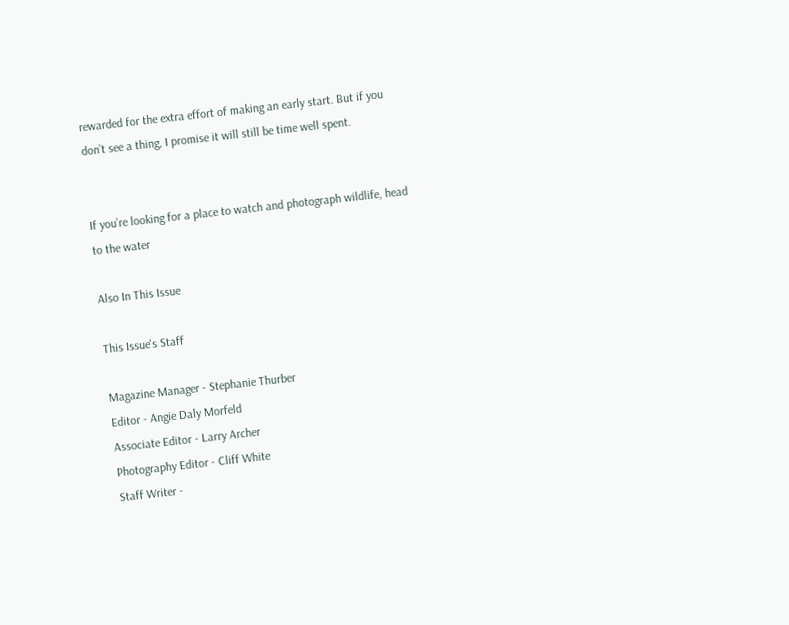rewarded for the extra effort of making an early start. But if you don’t see a thing, I promise it will still be time well spent.


If you’re looking for a place to watch and photograph wildlife, head to the water

Also In This Issue

This Issue's Staff

Magazine Manager - Stephanie Thurber
Editor - Angie Daly Morfeld
Associate Editor - Larry Archer
Photography Editor - Cliff White
Staff Writer -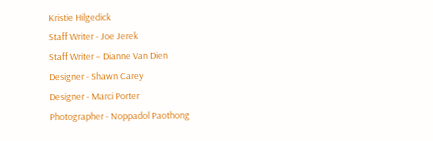Kristie Hilgedick
Staff Writer - Joe Jerek
Staff Writer – Dianne Van Dien
Designer - Shawn Carey
Designer - Marci Porter
Photographer - Noppadol Paothong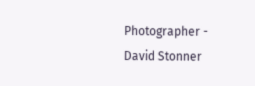Photographer - David Stonner